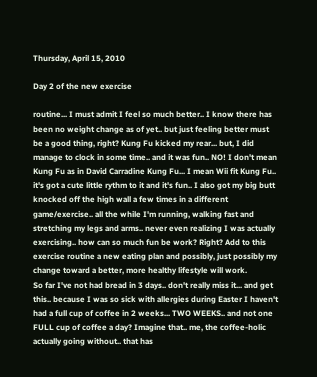Thursday, April 15, 2010

Day 2 of the new exercise

routine... I must admit I feel so much better.. I know there has been no weight change as of yet.. but just feeling better must be a good thing, right? Kung Fu kicked my rear... but, I did manage to clock in some time.. and it was fun.. NO! I don't mean Kung Fu as in David Carradine Kung Fu... I mean Wii fit Kung Fu.. it's got a cute little rythm to it and it's fun.. I also got my big butt knocked off the high wall a few times in a different game/exercise.. all the while I'm running, walking fast and stretching my legs and arms.. never even realizing I was actually exercising.. how can so much fun be work? Right? Add to this exercise routine a new eating plan and possibly, just possibly my change toward a better, more healthy lifestyle will work.
So far I've not had bread in 3 days.. don't really miss it... and get this.. because I was so sick with allergies during Easter I haven't had a full cup of coffee in 2 weeks... TWO WEEKS.. and not one FULL cup of coffee a day? Imagine that.. me, the coffee-holic actually going without.. that has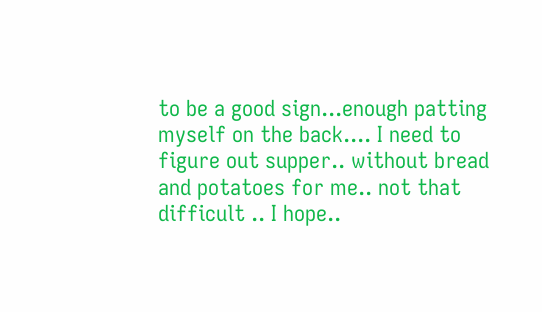to be a good sign...enough patting myself on the back.... I need to figure out supper.. without bread and potatoes for me.. not that difficult .. I hope..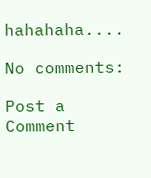hahahaha....

No comments:

Post a Comment